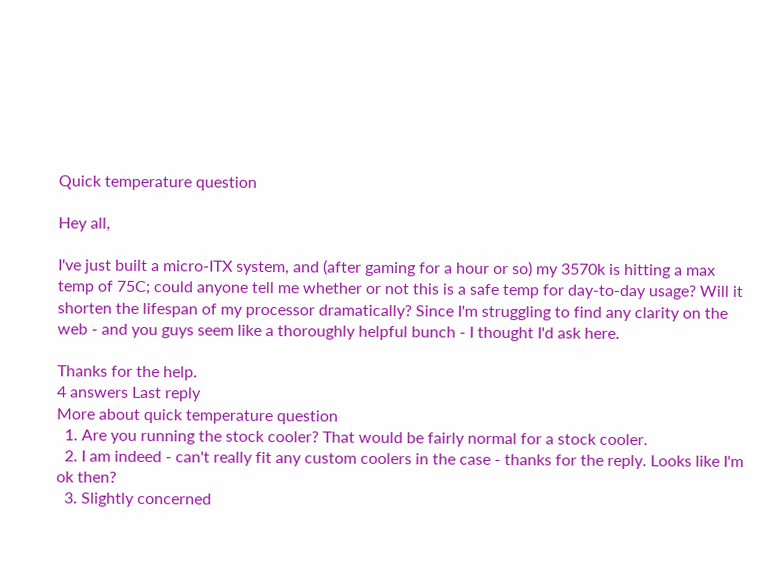Quick temperature question

Hey all,

I've just built a micro-ITX system, and (after gaming for a hour or so) my 3570k is hitting a max temp of 75C; could anyone tell me whether or not this is a safe temp for day-to-day usage? Will it shorten the lifespan of my processor dramatically? Since I'm struggling to find any clarity on the web - and you guys seem like a thoroughly helpful bunch - I thought I'd ask here.

Thanks for the help.
4 answers Last reply
More about quick temperature question
  1. Are you running the stock cooler? That would be fairly normal for a stock cooler.
  2. I am indeed - can't really fit any custom coolers in the case - thanks for the reply. Looks like I'm ok then?
  3. Slightly concerned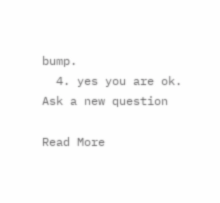bump.
  4. yes you are ok.
Ask a new question

Read More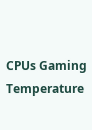CPUs Gaming Temperature